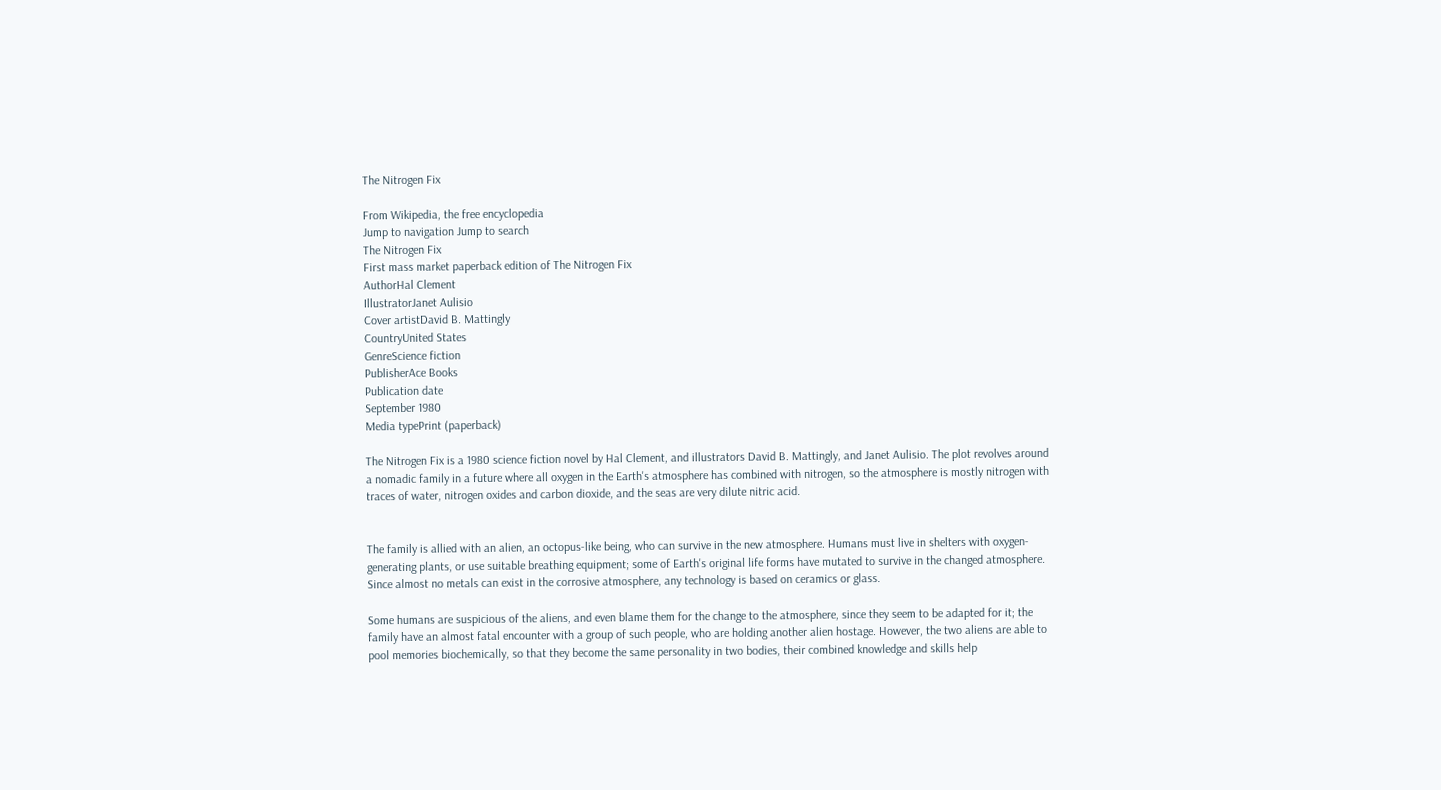The Nitrogen Fix

From Wikipedia, the free encyclopedia
Jump to navigation Jump to search
The Nitrogen Fix
First mass market paperback edition of The Nitrogen Fix
AuthorHal Clement
IllustratorJanet Aulisio
Cover artistDavid B. Mattingly
CountryUnited States
GenreScience fiction
PublisherAce Books
Publication date
September 1980
Media typePrint (paperback)

The Nitrogen Fix is a 1980 science fiction novel by Hal Clement, and illustrators David B. Mattingly, and Janet Aulisio. The plot revolves around a nomadic family in a future where all oxygen in the Earth's atmosphere has combined with nitrogen, so the atmosphere is mostly nitrogen with traces of water, nitrogen oxides and carbon dioxide, and the seas are very dilute nitric acid.


The family is allied with an alien, an octopus-like being, who can survive in the new atmosphere. Humans must live in shelters with oxygen-generating plants, or use suitable breathing equipment; some of Earth's original life forms have mutated to survive in the changed atmosphere. Since almost no metals can exist in the corrosive atmosphere, any technology is based on ceramics or glass.

Some humans are suspicious of the aliens, and even blame them for the change to the atmosphere, since they seem to be adapted for it; the family have an almost fatal encounter with a group of such people, who are holding another alien hostage. However, the two aliens are able to pool memories biochemically, so that they become the same personality in two bodies, their combined knowledge and skills help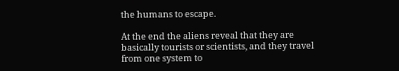the humans to escape.

At the end the aliens reveal that they are basically tourists or scientists, and they travel from one system to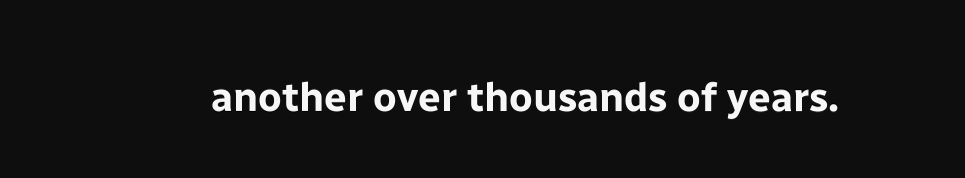another over thousands of years.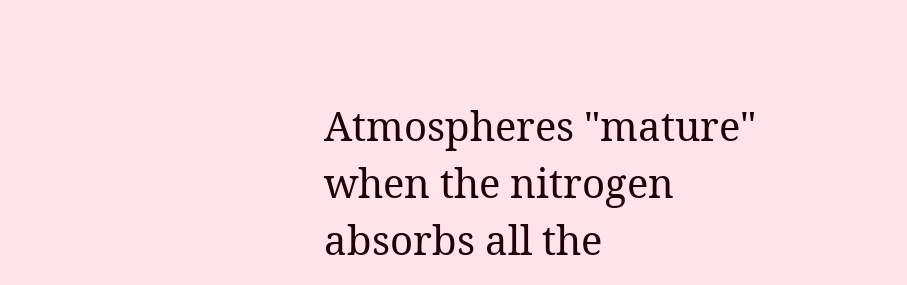Atmospheres "mature" when the nitrogen absorbs all the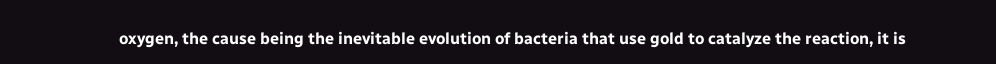oxygen, the cause being the inevitable evolution of bacteria that use gold to catalyze the reaction, it is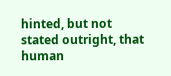hinted, but not stated outright, that human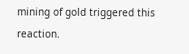mining of gold triggered this reaction.